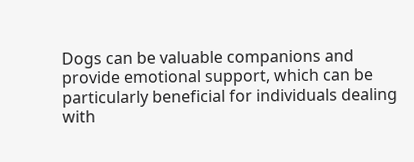Dogs can be valuable companions and provide emotional support, which can be particularly beneficial for individuals dealing with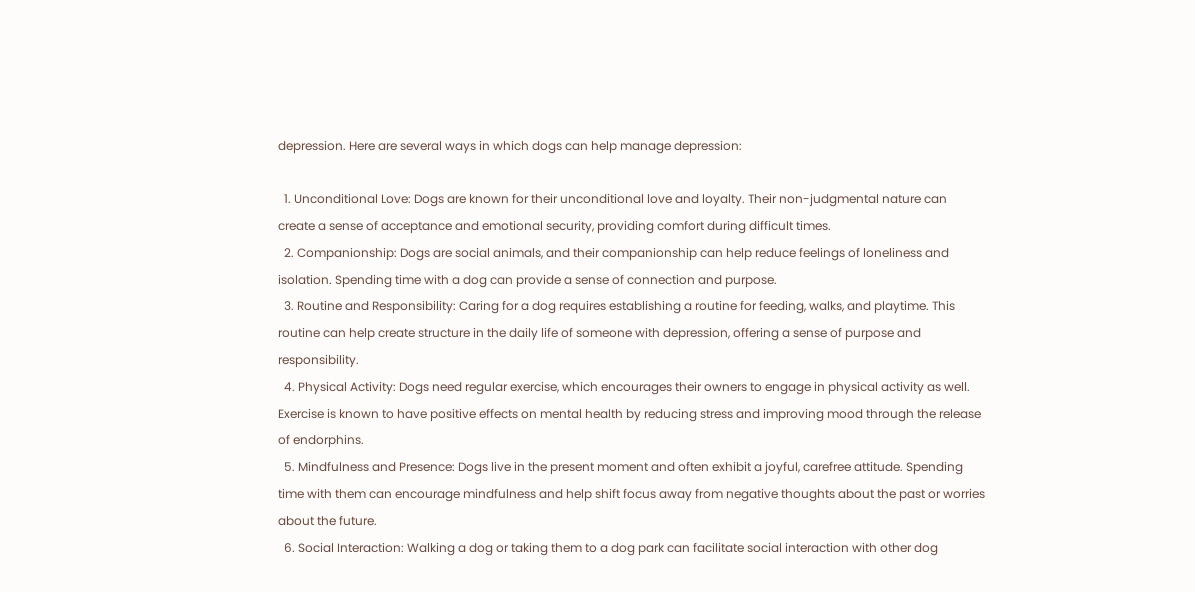depression. Here are several ways in which dogs can help manage depression:

  1. Unconditional Love: Dogs are known for their unconditional love and loyalty. Their non-judgmental nature can create a sense of acceptance and emotional security, providing comfort during difficult times.
  2. Companionship: Dogs are social animals, and their companionship can help reduce feelings of loneliness and isolation. Spending time with a dog can provide a sense of connection and purpose.
  3. Routine and Responsibility: Caring for a dog requires establishing a routine for feeding, walks, and playtime. This routine can help create structure in the daily life of someone with depression, offering a sense of purpose and responsibility.
  4. Physical Activity: Dogs need regular exercise, which encourages their owners to engage in physical activity as well. Exercise is known to have positive effects on mental health by reducing stress and improving mood through the release of endorphins.
  5. Mindfulness and Presence: Dogs live in the present moment and often exhibit a joyful, carefree attitude. Spending time with them can encourage mindfulness and help shift focus away from negative thoughts about the past or worries about the future.
  6. Social Interaction: Walking a dog or taking them to a dog park can facilitate social interaction with other dog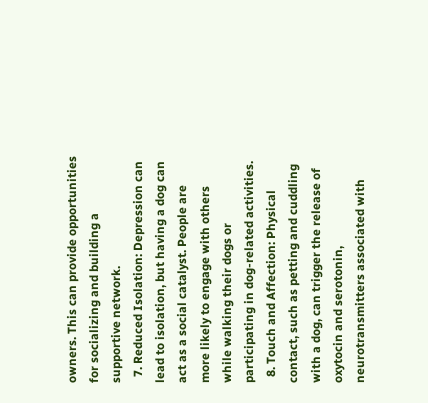owners. This can provide opportunities for socializing and building a supportive network.
  7. Reduced Isolation: Depression can lead to isolation, but having a dog can act as a social catalyst. People are more likely to engage with others while walking their dogs or participating in dog-related activities.
  8. Touch and Affection: Physical contact, such as petting and cuddling with a dog, can trigger the release of oxytocin and serotonin, neurotransmitters associated with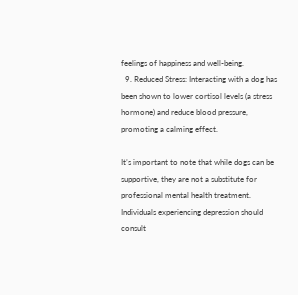feelings of happiness and well-being.
  9. Reduced Stress: Interacting with a dog has been shown to lower cortisol levels (a stress hormone) and reduce blood pressure, promoting a calming effect.

It’s important to note that while dogs can be supportive, they are not a substitute for professional mental health treatment. Individuals experiencing depression should consult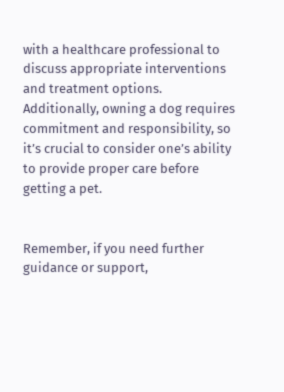with a healthcare professional to discuss appropriate interventions and treatment options. Additionally, owning a dog requires commitment and responsibility, so it’s crucial to consider one’s ability to provide proper care before getting a pet.


Remember, if you need further guidance or support,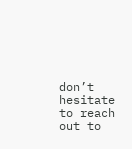don’t hesitate to reach out to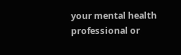your mental health professional or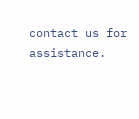contact us for assistance.